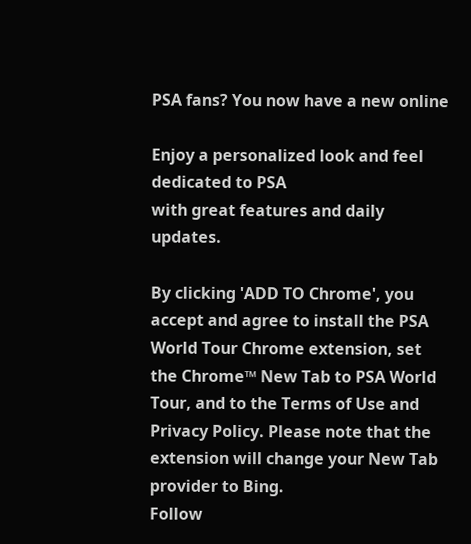PSA fans? You now have a new online

Enjoy a personalized look and feel dedicated to PSA
with great features and daily updates.

By clicking 'ADD TO Chrome', you accept and agree to install the PSA World Tour Chrome extension, set the Chrome™ New Tab to PSA World Tour, and to the Terms of Use and Privacy Policy. Please note that the extension will change your New Tab provider to Bing.
Follow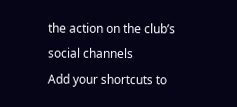the action on the club’s social channels
Add your shortcuts to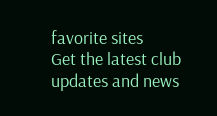favorite sites
Get the latest club updates and news